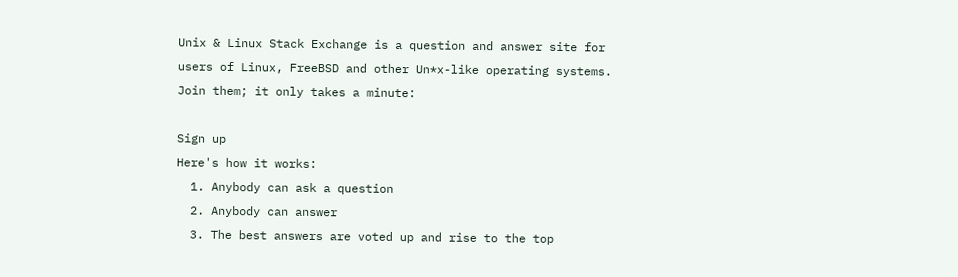Unix & Linux Stack Exchange is a question and answer site for users of Linux, FreeBSD and other Un*x-like operating systems. Join them; it only takes a minute:

Sign up
Here's how it works:
  1. Anybody can ask a question
  2. Anybody can answer
  3. The best answers are voted up and rise to the top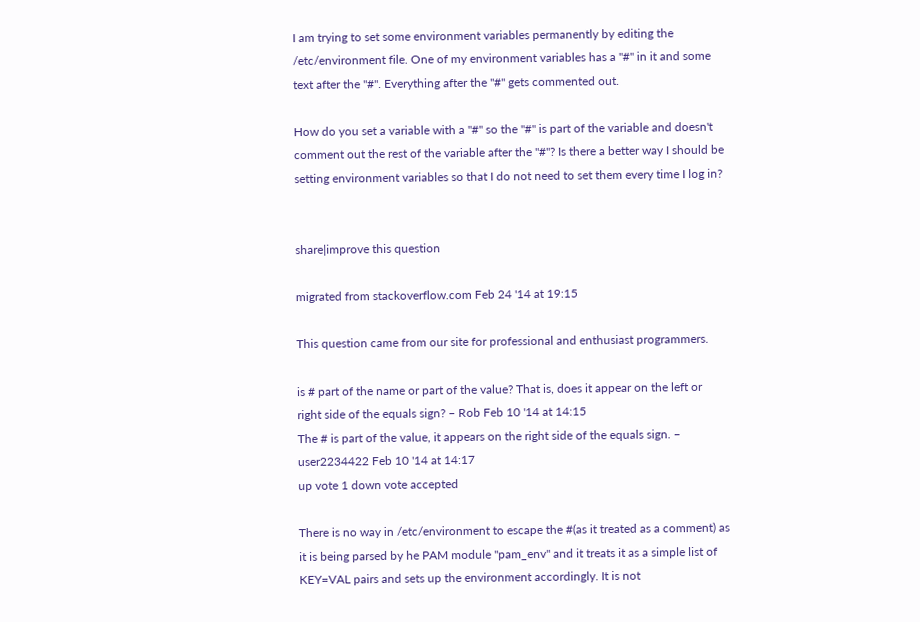I am trying to set some environment variables permanently by editing the /etc/environment file. One of my environment variables has a "#" in it and some text after the "#". Everything after the "#" gets commented out.

How do you set a variable with a "#" so the "#" is part of the variable and doesn't comment out the rest of the variable after the "#"? Is there a better way I should be setting environment variables so that I do not need to set them every time I log in?


share|improve this question

migrated from stackoverflow.com Feb 24 '14 at 19:15

This question came from our site for professional and enthusiast programmers.

is # part of the name or part of the value? That is, does it appear on the left or right side of the equals sign? – Rob Feb 10 '14 at 14:15
The # is part of the value, it appears on the right side of the equals sign. – user2234422 Feb 10 '14 at 14:17
up vote 1 down vote accepted

There is no way in /etc/environment to escape the #(as it treated as a comment) as it is being parsed by he PAM module "pam_env" and it treats it as a simple list of KEY=VAL pairs and sets up the environment accordingly. It is not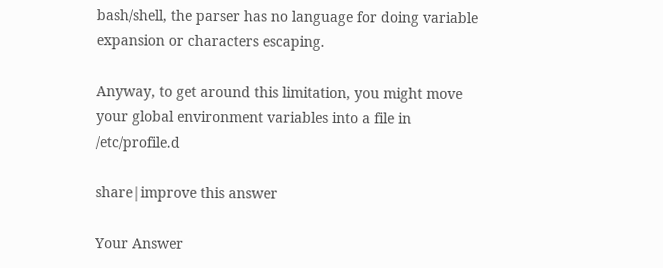bash/shell, the parser has no language for doing variable expansion or characters escaping.

Anyway, to get around this limitation, you might move your global environment variables into a file in /etc/profile.d

share|improve this answer

Your Answer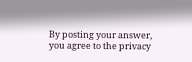By posting your answer, you agree to the privacy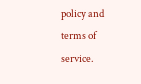policy and terms of service.